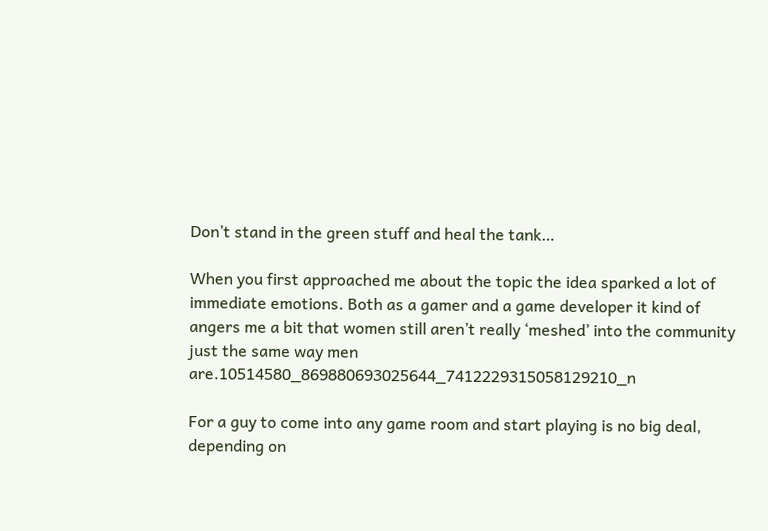Don’t stand in the green stuff and heal the tank…

When you first approached me about the topic the idea sparked a lot of immediate emotions. Both as a gamer and a game developer it kind of angers me a bit that women still aren’t really ‘meshed’ into the community just the same way men are.10514580_869880693025644_7412229315058129210_n

For a guy to come into any game room and start playing is no big deal, depending on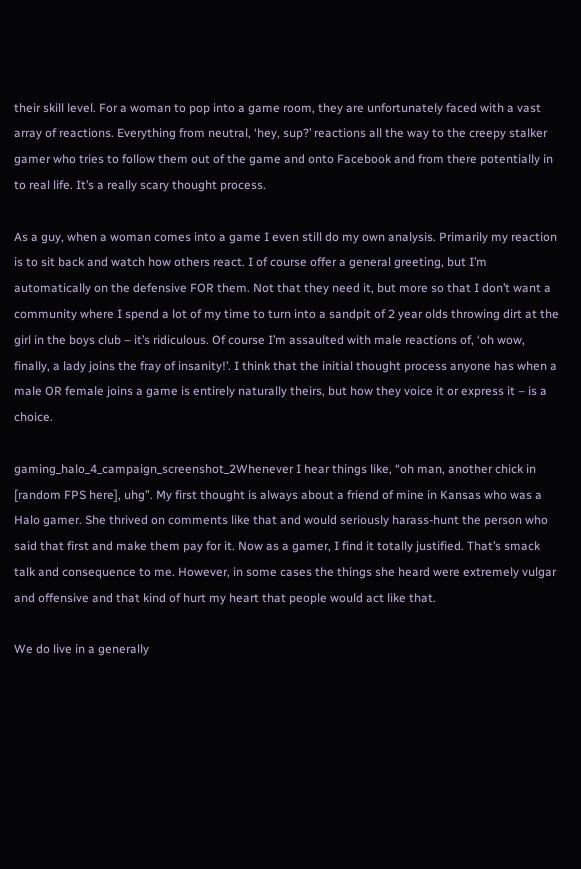their skill level. For a woman to pop into a game room, they are unfortunately faced with a vast array of reactions. Everything from neutral, ‘hey, sup?’ reactions all the way to the creepy stalker gamer who tries to follow them out of the game and onto Facebook and from there potentially in to real life. It’s a really scary thought process.

As a guy, when a woman comes into a game I even still do my own analysis. Primarily my reaction is to sit back and watch how others react. I of course offer a general greeting, but I’m automatically on the defensive FOR them. Not that they need it, but more so that I don’t want a community where I spend a lot of my time to turn into a sandpit of 2 year olds throwing dirt at the girl in the boys club – it’s ridiculous. Of course I’m assaulted with male reactions of, ‘oh wow, finally, a lady joins the fray of insanity!’. I think that the initial thought process anyone has when a male OR female joins a game is entirely naturally theirs, but how they voice it or express it – is a choice.

gaming_halo_4_campaign_screenshot_2Whenever I hear things like, “oh man, another chick in [random FPS here], uhg”. My first thought is always about a friend of mine in Kansas who was a Halo gamer. She thrived on comments like that and would seriously harass-hunt the person who said that first and make them pay for it. Now as a gamer, I find it totally justified. That’s smack talk and consequence to me. However, in some cases the things she heard were extremely vulgar and offensive and that kind of hurt my heart that people would act like that.

We do live in a generally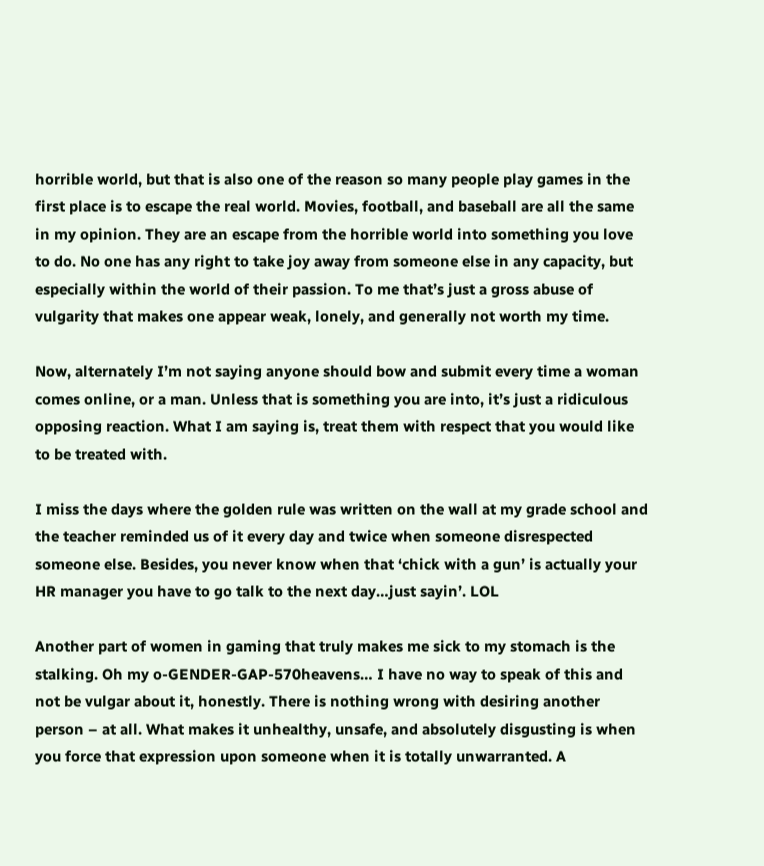horrible world, but that is also one of the reason so many people play games in the first place is to escape the real world. Movies, football, and baseball are all the same in my opinion. They are an escape from the horrible world into something you love to do. No one has any right to take joy away from someone else in any capacity, but especially within the world of their passion. To me that’s just a gross abuse of vulgarity that makes one appear weak, lonely, and generally not worth my time.

Now, alternately I’m not saying anyone should bow and submit every time a woman comes online, or a man. Unless that is something you are into, it’s just a ridiculous opposing reaction. What I am saying is, treat them with respect that you would like to be treated with.

I miss the days where the golden rule was written on the wall at my grade school and the teacher reminded us of it every day and twice when someone disrespected someone else. Besides, you never know when that ‘chick with a gun’ is actually your HR manager you have to go talk to the next day…just sayin’. LOL

Another part of women in gaming that truly makes me sick to my stomach is the stalking. Oh my o-GENDER-GAP-570heavens… I have no way to speak of this and not be vulgar about it, honestly. There is nothing wrong with desiring another person – at all. What makes it unhealthy, unsafe, and absolutely disgusting is when you force that expression upon someone when it is totally unwarranted. A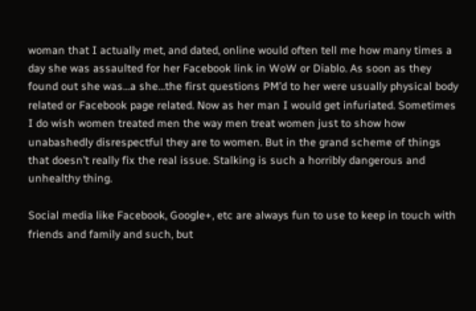woman that I actually met, and dated, online would often tell me how many times a day she was assaulted for her Facebook link in WoW or Diablo. As soon as they found out she was…a she…the first questions PM’d to her were usually physical body related or Facebook page related. Now as her man I would get infuriated. Sometimes I do wish women treated men the way men treat women just to show how unabashedly disrespectful they are to women. But in the grand scheme of things that doesn’t really fix the real issue. Stalking is such a horribly dangerous and unhealthy thing.

Social media like Facebook, Google+, etc are always fun to use to keep in touch with friends and family and such, but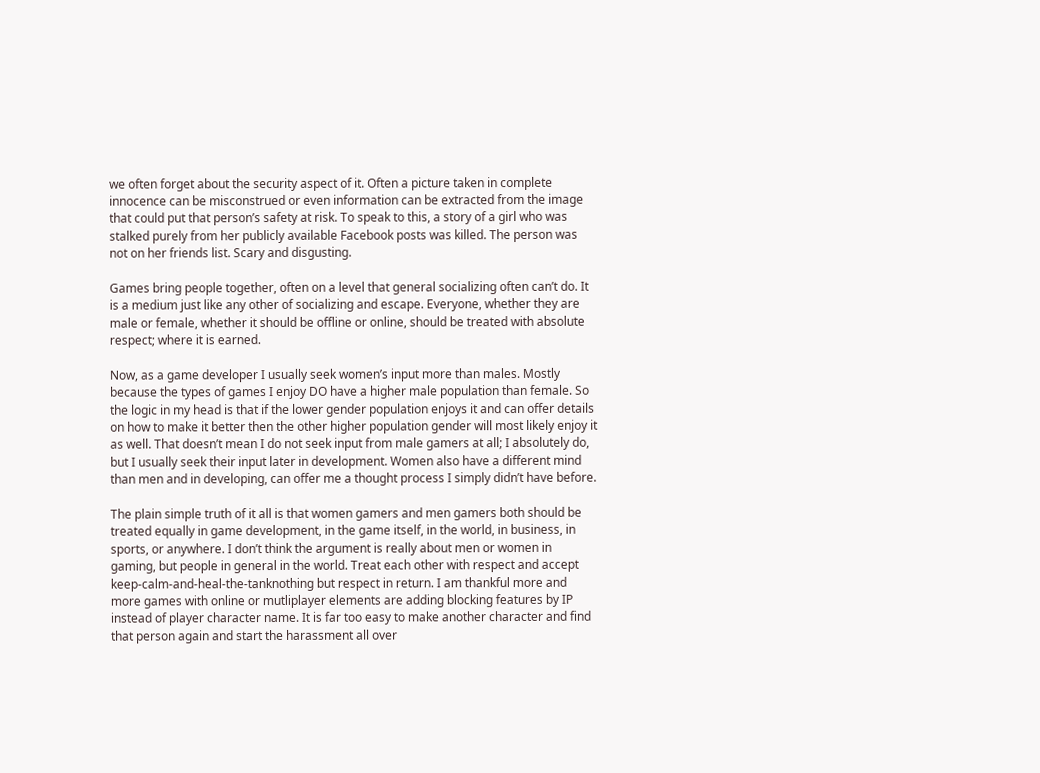we often forget about the security aspect of it. Often a picture taken in complete innocence can be misconstrued or even information can be extracted from the image that could put that person’s safety at risk. To speak to this, a story of a girl who was stalked purely from her publicly available Facebook posts was killed. The person was not on her friends list. Scary and disgusting.

Games bring people together, often on a level that general socializing often can’t do. It is a medium just like any other of socializing and escape. Everyone, whether they are male or female, whether it should be offline or online, should be treated with absolute respect; where it is earned.

Now, as a game developer I usually seek women’s input more than males. Mostly because the types of games I enjoy DO have a higher male population than female. So the logic in my head is that if the lower gender population enjoys it and can offer details on how to make it better then the other higher population gender will most likely enjoy it as well. That doesn’t mean I do not seek input from male gamers at all; I absolutely do, but I usually seek their input later in development. Women also have a different mind than men and in developing, can offer me a thought process I simply didn’t have before.

The plain simple truth of it all is that women gamers and men gamers both should be treated equally in game development, in the game itself, in the world, in business, in sports, or anywhere. I don’t think the argument is really about men or women in gaming, but people in general in the world. Treat each other with respect and accept keep-calm-and-heal-the-tanknothing but respect in return. I am thankful more and more games with online or mutliplayer elements are adding blocking features by IP instead of player character name. It is far too easy to make another character and find that person again and start the harassment all over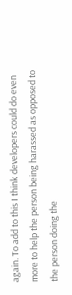again. To add to this I think developers could do even more to help the person being harassed as opposed to the person doing the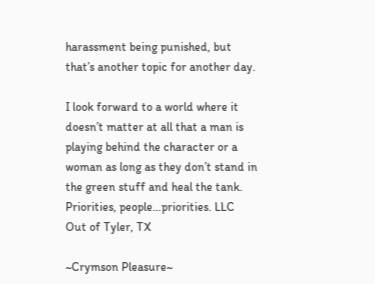harassment being punished, but that’s another topic for another day.

I look forward to a world where it doesn’t matter at all that a man is playing behind the character or a woman as long as they don’t stand in the green stuff and heal the tank. Priorities, people…priorities. LLC
Out of Tyler, TX

~Crymson Pleasure~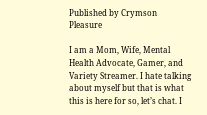Published by Crymson Pleasure

I am a Mom, Wife, Mental Health Advocate, Gamer, and Variety Streamer. I hate talking about myself but that is what this is here for so, let’s chat. I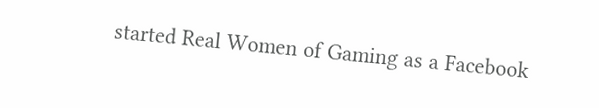started Real Women of Gaming as a Facebook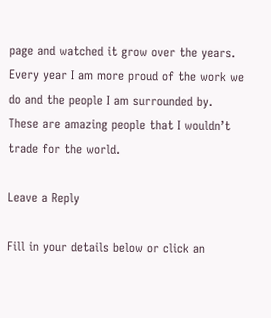page and watched it grow over the years. Every year I am more proud of the work we do and the people I am surrounded by. These are amazing people that I wouldn’t trade for the world.

Leave a Reply

Fill in your details below or click an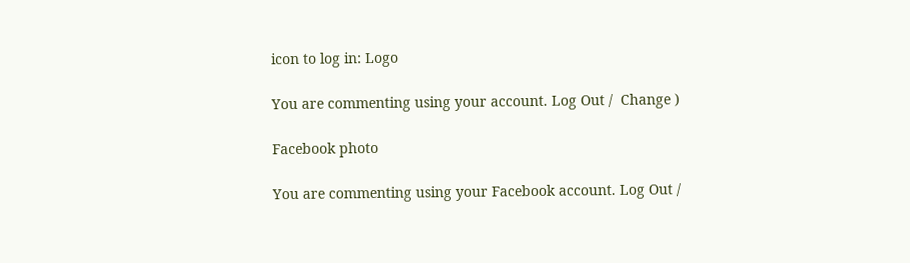icon to log in: Logo

You are commenting using your account. Log Out /  Change )

Facebook photo

You are commenting using your Facebook account. Log Out /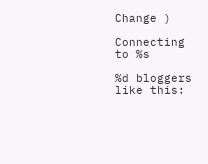Change )

Connecting to %s

%d bloggers like this: